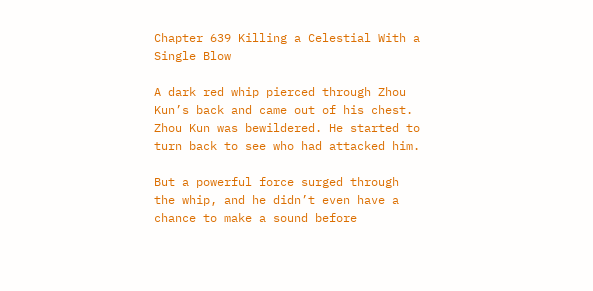Chapter 639 Killing a Celestial With a Single Blow

A dark red whip pierced through Zhou Kun’s back and came out of his chest. Zhou Kun was bewildered. He started to turn back to see who had attacked him.

But a powerful force surged through the whip, and he didn’t even have a chance to make a sound before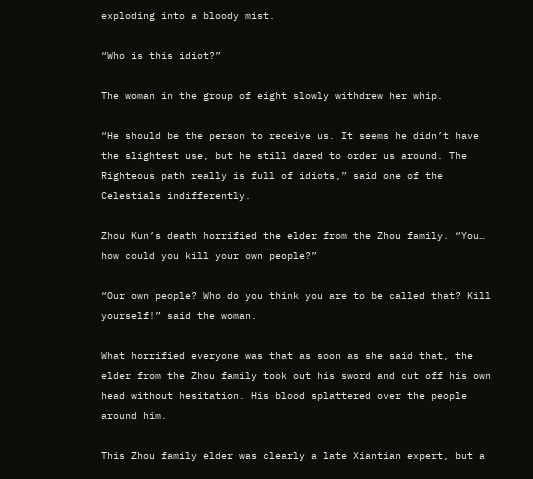exploding into a bloody mist.

“Who is this idiot?”

The woman in the group of eight slowly withdrew her whip.

“He should be the person to receive us. It seems he didn’t have the slightest use, but he still dared to order us around. The Righteous path really is full of idiots,” said one of the Celestials indifferently.

Zhou Kun’s death horrified the elder from the Zhou family. “You… how could you kill your own people?”

“Our own people? Who do you think you are to be called that? Kill yourself!” said the woman.

What horrified everyone was that as soon as she said that, the elder from the Zhou family took out his sword and cut off his own head without hesitation. His blood splattered over the people around him.

This Zhou family elder was clearly a late Xiantian expert, but a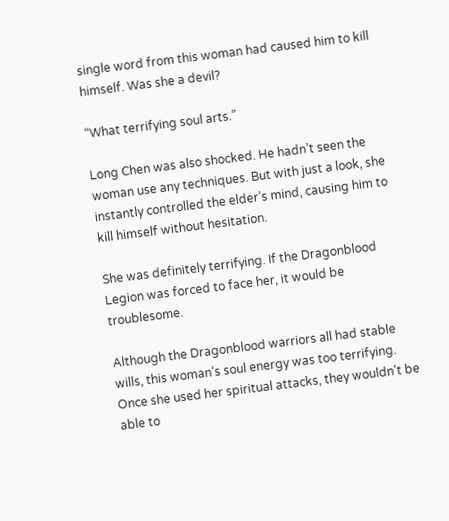single word from this woman had caused him to kill himself. Was she a devil?

“What terrifying soul arts.”

Long Chen was also shocked. He hadn’t seen the woman use any techniques. But with just a look, she instantly controlled the elder’s mind, causing him to kill himself without hesitation.

She was definitely terrifying. If the Dragonblood Legion was forced to face her, it would be troublesome.

Although the Dragonblood warriors all had stable wills, this woman’s soul energy was too terrifying. Once she used her spiritual attacks, they wouldn’t be able to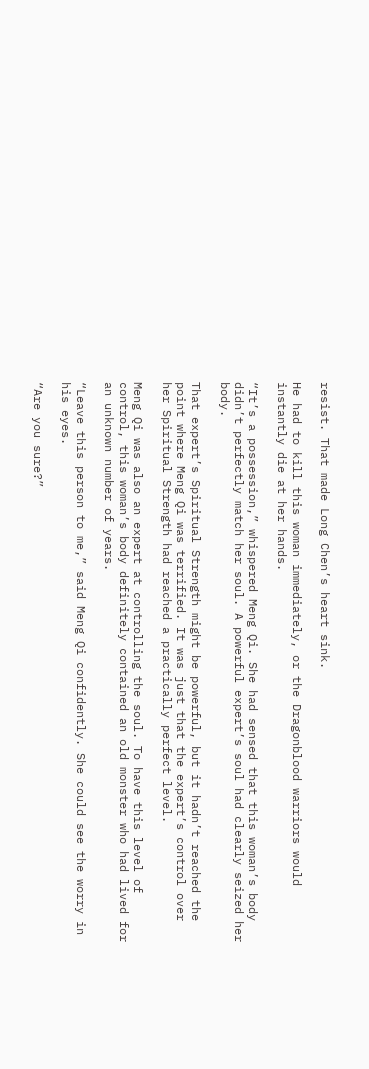resist. That made Long Chen’s heart sink.

He had to kill this woman immediately, or the Dragonblood warriors would instantly die at her hands.

“It’s a possession,” whispered Meng Qi. She had sensed that this woman’s body didn’t perfectly match her soul. A powerful expert’s soul had clearly seized her body.

That expert’s Spiritual Strength might be powerful, but it hadn’t reached the point where Meng Qi was terrified. It was just that the expert’s control over her Spiritual Strength had reached a practically perfect level.

Meng Qi was also an expert at controlling the soul. To have this level of control, this woman’s body definitely contained an old monster who had lived for an unknown number of years.

“Leave this person to me,” said Meng Qi confidently. She could see the worry in his eyes.

“Are you sure?”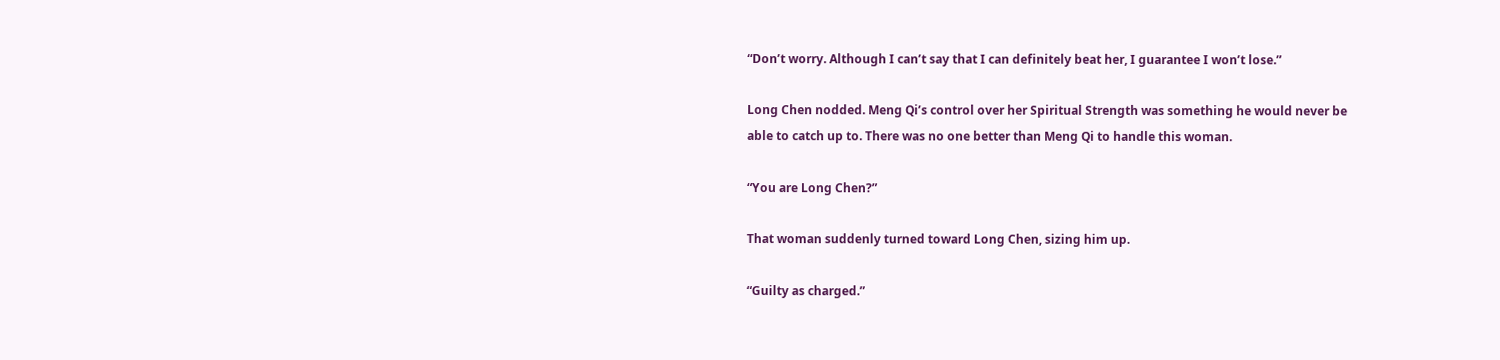“Don’t worry. Although I can’t say that I can definitely beat her, I guarantee I won’t lose.”

Long Chen nodded. Meng Qi’s control over her Spiritual Strength was something he would never be able to catch up to. There was no one better than Meng Qi to handle this woman.

“You are Long Chen?”

That woman suddenly turned toward Long Chen, sizing him up.

“Guilty as charged.”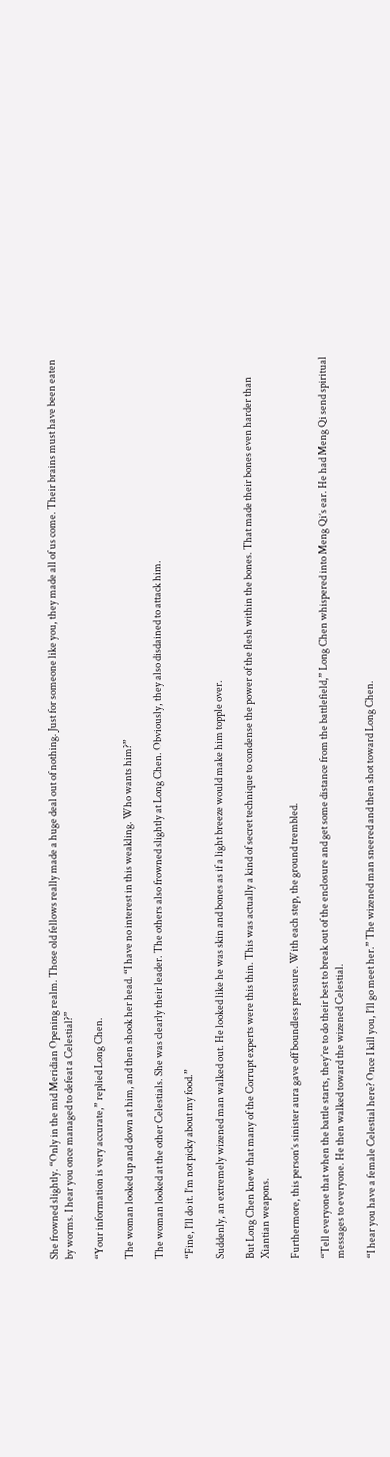She frowned slightly. “Only in the mid Meridian Opening realm. Those old fellows really made a huge deal out of nothing. Just for someone like you, they made all of us come. Their brains must have been eaten by worms. I hear you once managed to defeat a Celestial?”

“Your information is very accurate,” replied Long Chen.

The woman looked up and down at him, and then shook her head. “I have no interest in this weakling. Who wants him?”

The woman looked at the other Celestials. She was clearly their leader. The others also frowned slightly at Long Chen. Obviously, they also disdained to attack him.

“Fine, I’ll do it. I’m not picky about my food.”

Suddenly, an extremely wizened man walked out. He looked like he was skin and bones as if a light breeze would make him topple over.

But Long Chen knew that many of the Corrupt experts were this thin. This was actually a kind of secret technique to condense the power of the flesh within the bones. That made their bones even harder than Xiantian weapons.

Furthermore, this person’s sinister aura gave off boundless pressure. With each step, the ground trembled.

“Tell everyone that when the battle starts, they’re to do their best to break out of the enclosure and get some distance from the battlefield,” Long Chen whispered into Meng Qi’s ear. He had Meng Qi send spiritual messages to everyone. He then walked toward the wizened Celestial.

“I hear you have a female Celestial here? Once I kill you, I’ll go meet her.” The wizened man sneered and then shot toward Long Chen.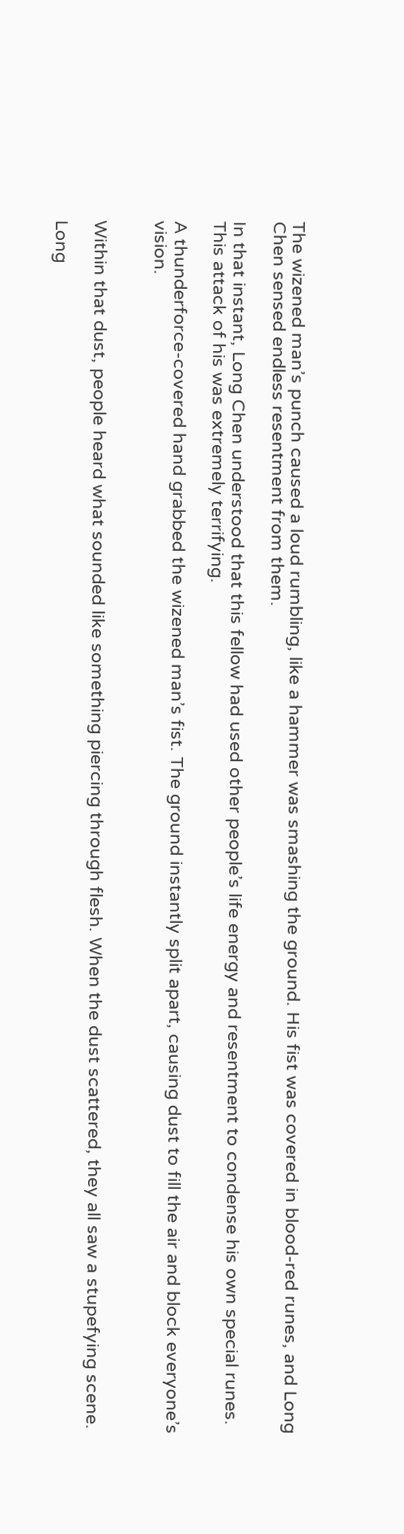The wizened man’s punch caused a loud rumbling, like a hammer was smashing the ground. His fist was covered in blood-red runes, and Long Chen sensed endless resentment from them.

In that instant, Long Chen understood that this fellow had used other people’s life energy and resentment to condense his own special runes. This attack of his was extremely terrifying.

A thunderforce-covered hand grabbed the wizened man’s fist. The ground instantly split apart, causing dust to fill the air and block everyone’s vision.


Within that dust, people heard what sounded like something piercing through flesh. When the dust scattered, they all saw a stupefying scene.

Long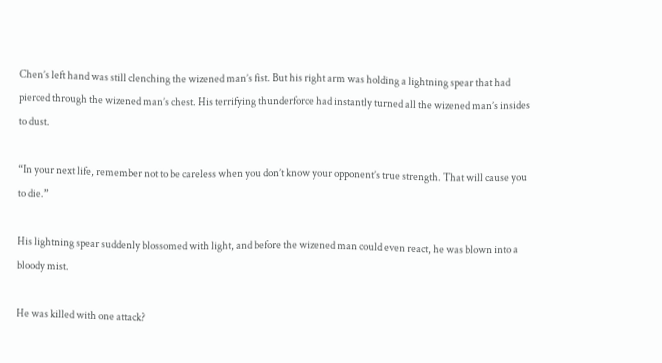Chen’s left hand was still clenching the wizened man’s fist. But his right arm was holding a lightning spear that had pierced through the wizened man’s chest. His terrifying thunderforce had instantly turned all the wizened man’s insides to dust.

“In your next life, remember not to be careless when you don’t know your opponent’s true strength. That will cause you to die.”

His lightning spear suddenly blossomed with light, and before the wizened man could even react, he was blown into a bloody mist.

He was killed with one attack?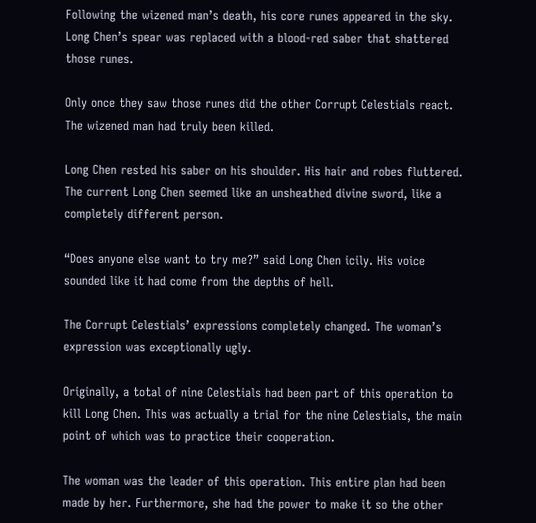Following the wizened man’s death, his core runes appeared in the sky. Long Chen’s spear was replaced with a blood-red saber that shattered those runes.

Only once they saw those runes did the other Corrupt Celestials react. The wizened man had truly been killed.

Long Chen rested his saber on his shoulder. His hair and robes fluttered. The current Long Chen seemed like an unsheathed divine sword, like a completely different person.

“Does anyone else want to try me?” said Long Chen icily. His voice sounded like it had come from the depths of hell.

The Corrupt Celestials’ expressions completely changed. The woman’s expression was exceptionally ugly.

Originally, a total of nine Celestials had been part of this operation to kill Long Chen. This was actually a trial for the nine Celestials, the main point of which was to practice their cooperation.

The woman was the leader of this operation. This entire plan had been made by her. Furthermore, she had the power to make it so the other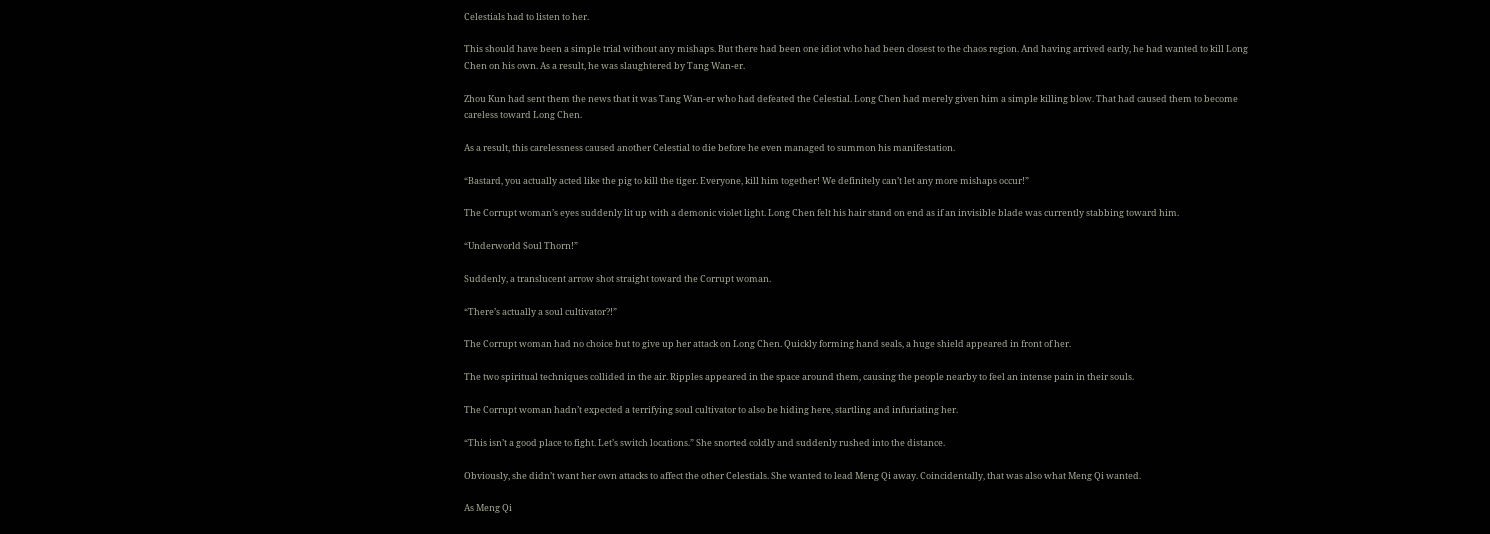Celestials had to listen to her.

This should have been a simple trial without any mishaps. But there had been one idiot who had been closest to the chaos region. And having arrived early, he had wanted to kill Long Chen on his own. As a result, he was slaughtered by Tang Wan-er.

Zhou Kun had sent them the news that it was Tang Wan-er who had defeated the Celestial. Long Chen had merely given him a simple killing blow. That had caused them to become careless toward Long Chen.

As a result, this carelessness caused another Celestial to die before he even managed to summon his manifestation.

“Bastard, you actually acted like the pig to kill the tiger. Everyone, kill him together! We definitely can’t let any more mishaps occur!”

The Corrupt woman’s eyes suddenly lit up with a demonic violet light. Long Chen felt his hair stand on end as if an invisible blade was currently stabbing toward him.

“Underworld Soul Thorn!”

Suddenly, a translucent arrow shot straight toward the Corrupt woman.

“There’s actually a soul cultivator?!”

The Corrupt woman had no choice but to give up her attack on Long Chen. Quickly forming hand seals, a huge shield appeared in front of her.

The two spiritual techniques collided in the air. Ripples appeared in the space around them, causing the people nearby to feel an intense pain in their souls.

The Corrupt woman hadn’t expected a terrifying soul cultivator to also be hiding here, startling and infuriating her.

“This isn’t a good place to fight. Let’s switch locations.” She snorted coldly and suddenly rushed into the distance.

Obviously, she didn’t want her own attacks to affect the other Celestials. She wanted to lead Meng Qi away. Coincidentally, that was also what Meng Qi wanted.

As Meng Qi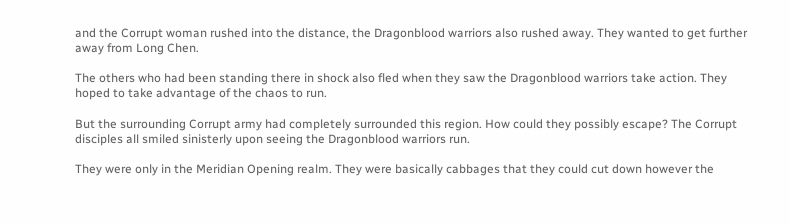and the Corrupt woman rushed into the distance, the Dragonblood warriors also rushed away. They wanted to get further away from Long Chen.

The others who had been standing there in shock also fled when they saw the Dragonblood warriors take action. They hoped to take advantage of the chaos to run.

But the surrounding Corrupt army had completely surrounded this region. How could they possibly escape? The Corrupt disciples all smiled sinisterly upon seeing the Dragonblood warriors run.

They were only in the Meridian Opening realm. They were basically cabbages that they could cut down however the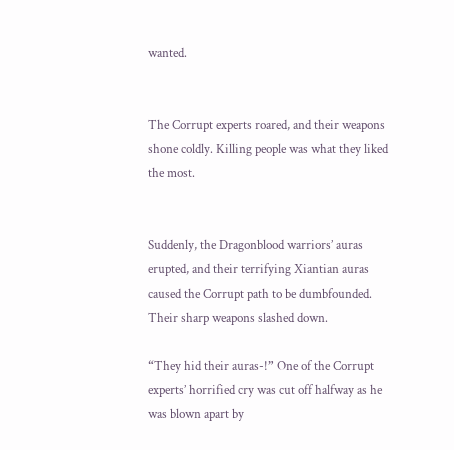wanted.


The Corrupt experts roared, and their weapons shone coldly. Killing people was what they liked the most.


Suddenly, the Dragonblood warriors’ auras erupted, and their terrifying Xiantian auras caused the Corrupt path to be dumbfounded. Their sharp weapons slashed down.

“They hid their auras-!” One of the Corrupt experts’ horrified cry was cut off halfway as he was blown apart by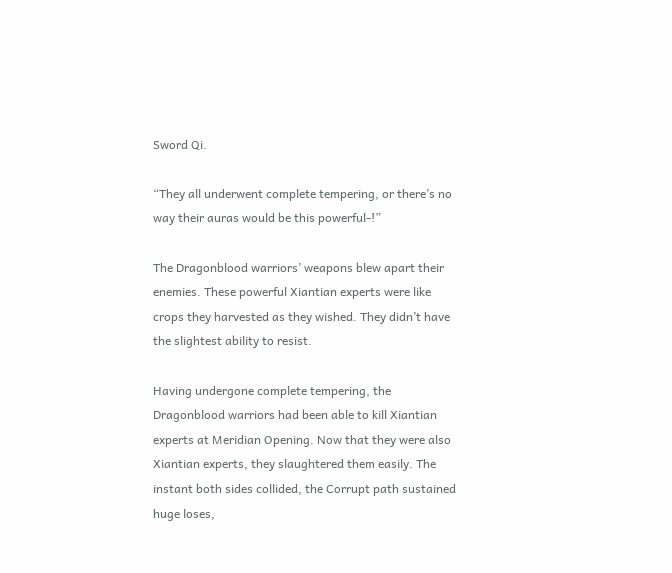Sword Qi.

“They all underwent complete tempering, or there’s no way their auras would be this powerful-!”

The Dragonblood warriors’ weapons blew apart their enemies. These powerful Xiantian experts were like crops they harvested as they wished. They didn’t have the slightest ability to resist.

Having undergone complete tempering, the Dragonblood warriors had been able to kill Xiantian experts at Meridian Opening. Now that they were also Xiantian experts, they slaughtered them easily. The instant both sides collided, the Corrupt path sustained huge loses,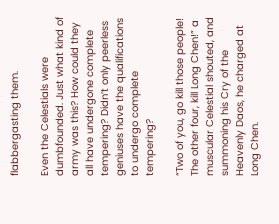flabbergasting them.

Even the Celestials were dumbfounded. Just what kind of army was this? How could they all have undergone complete tempering? Didn’t only peerless geniuses have the qualifications to undergo complete tempering?

“Two of you, go kill those people! The other four, kill Long Chen!” a muscular Celestial shouted, and summoning his Cry of the Heavenly Daos, he charged at Long Chen.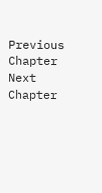Previous Chapter Next Chapter